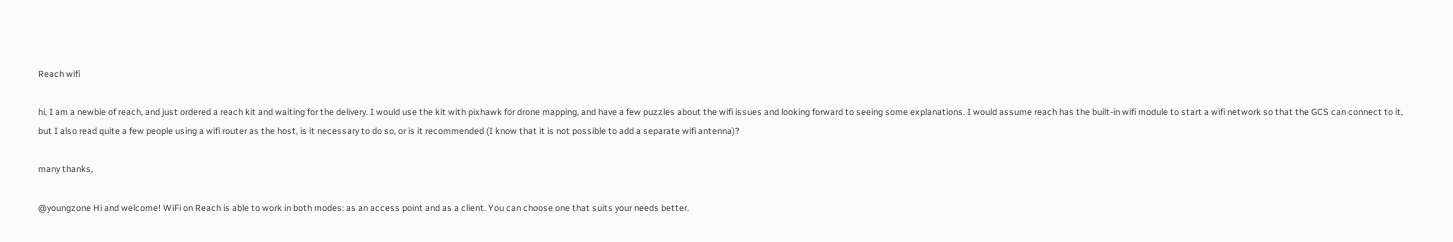Reach wifi

hi, I am a newbie of reach, and just ordered a reach kit and waiting for the delivery. I would use the kit with pixhawk for drone mapping, and have a few puzzles about the wifi issues and looking forward to seeing some explanations. I would assume reach has the built-in wifi module to start a wifi network so that the GCS can connect to it, but I also read quite a few people using a wifi router as the host, is it necessary to do so, or is it recommended (I know that it is not possible to add a separate wifi antenna)?

many thanks,

@youngzone Hi and welcome! WiFi on Reach is able to work in both modes: as an access point and as a client. You can choose one that suits your needs better.